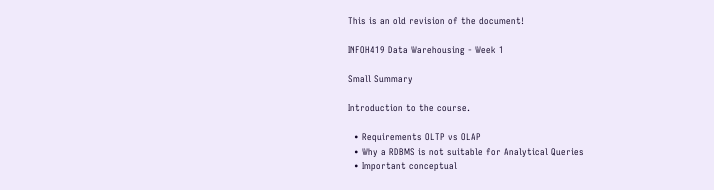This is an old revision of the document!

INFOH419 Data Warehousing - Week 1

Small Summary

Introduction to the course.

  • Requirements OLTP vs OLAP
  • Why a RDBMS is not suitable for Analytical Queries
  • Important conceptual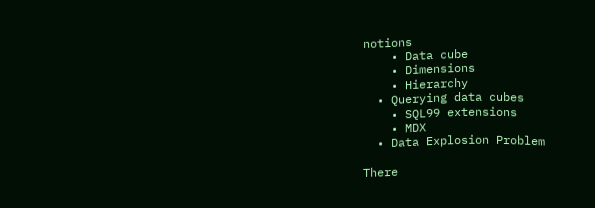notions
    • Data cube
    • Dimensions
    • Hierarchy
  • Querying data cubes
    • SQL99 extensions
    • MDX
  • Data Explosion Problem

There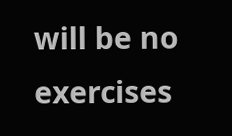will be no exercises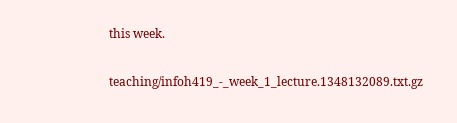this week.


teaching/infoh419_-_week_1_lecture.1348132089.txt.gz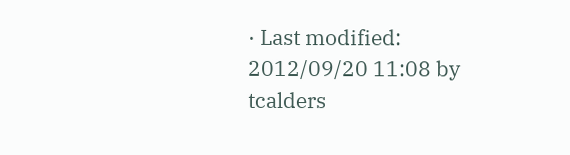· Last modified: 2012/09/20 11:08 by tcalders